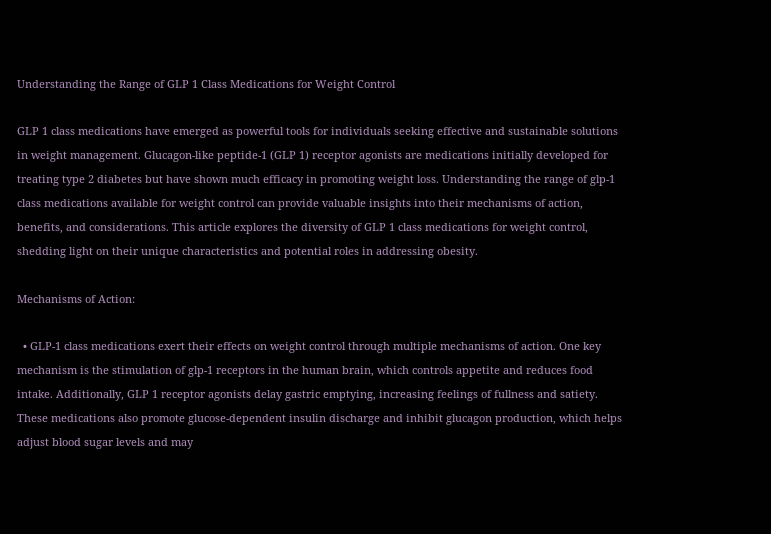Understanding the Range of GLP 1 Class Medications for Weight Control

GLP 1 class medications have emerged as powerful tools for individuals seeking effective and sustainable solutions in weight management. Glucagon-like peptide-1 (GLP 1) receptor agonists are medications initially developed for treating type 2 diabetes but have shown much efficacy in promoting weight loss. Understanding the range of glp-1 class medications available for weight control can provide valuable insights into their mechanisms of action, benefits, and considerations. This article explores the diversity of GLP 1 class medications for weight control, shedding light on their unique characteristics and potential roles in addressing obesity.

Mechanisms of Action:

  • GLP-1 class medications exert their effects on weight control through multiple mechanisms of action. One key mechanism is the stimulation of glp-1 receptors in the human brain, which controls appetite and reduces food intake. Additionally, GLP 1 receptor agonists delay gastric emptying, increasing feelings of fullness and satiety. These medications also promote glucose-dependent insulin discharge and inhibit glucagon production, which helps adjust blood sugar levels and may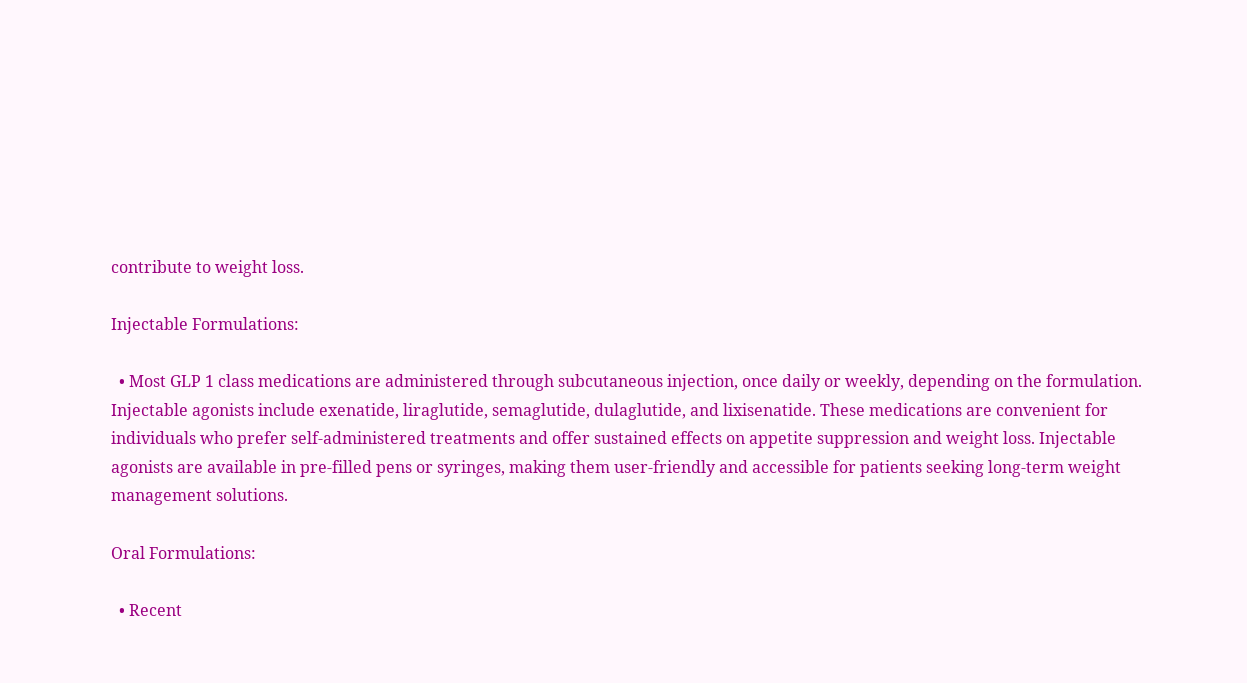contribute to weight loss.

Injectable Formulations:

  • Most GLP 1 class medications are administered through subcutaneous injection, once daily or weekly, depending on the formulation. Injectable agonists include exenatide, liraglutide, semaglutide, dulaglutide, and lixisenatide. These medications are convenient for individuals who prefer self-administered treatments and offer sustained effects on appetite suppression and weight loss. Injectable agonists are available in pre-filled pens or syringes, making them user-friendly and accessible for patients seeking long-term weight management solutions.

Oral Formulations:

  • Recent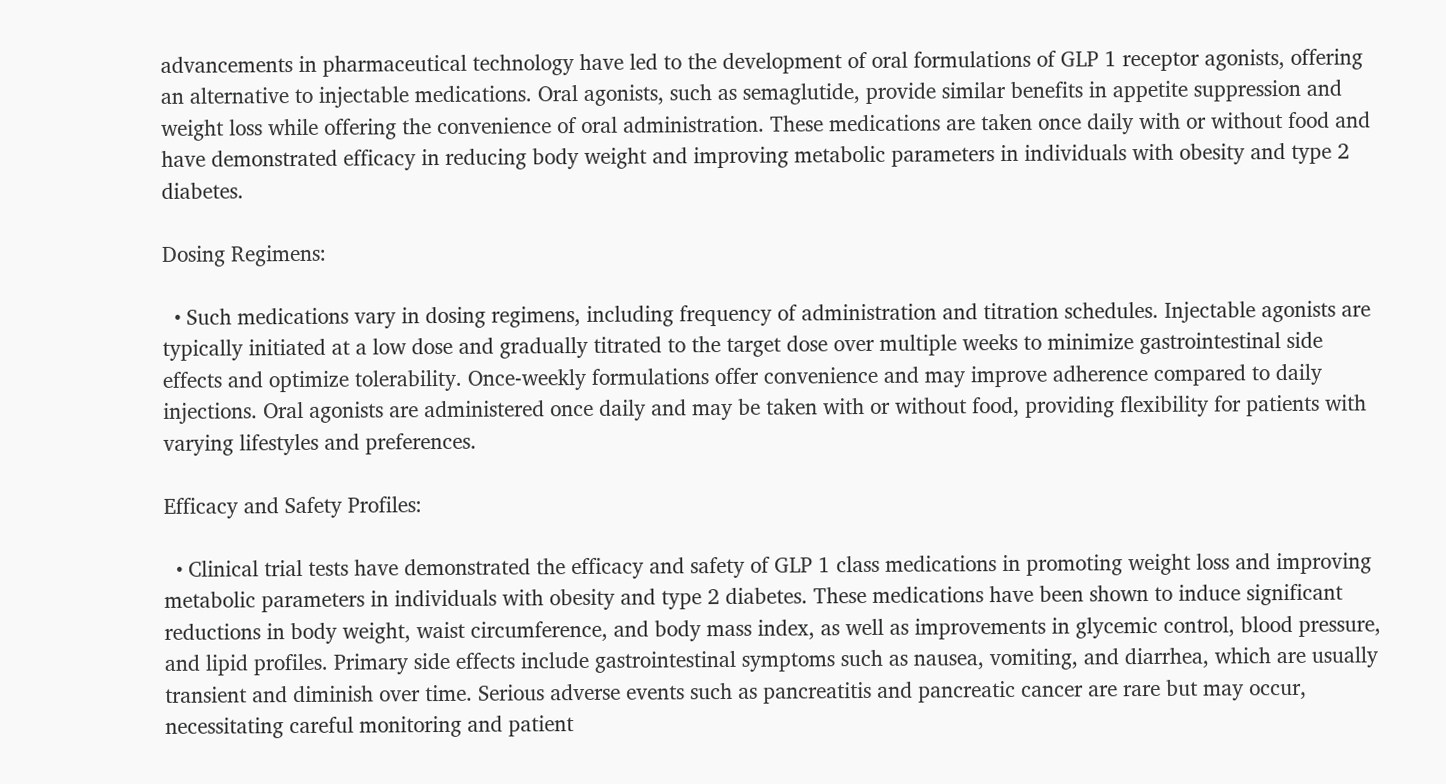advancements in pharmaceutical technology have led to the development of oral formulations of GLP 1 receptor agonists, offering an alternative to injectable medications. Oral agonists, such as semaglutide, provide similar benefits in appetite suppression and weight loss while offering the convenience of oral administration. These medications are taken once daily with or without food and have demonstrated efficacy in reducing body weight and improving metabolic parameters in individuals with obesity and type 2 diabetes.

Dosing Regimens:

  • Such medications vary in dosing regimens, including frequency of administration and titration schedules. Injectable agonists are typically initiated at a low dose and gradually titrated to the target dose over multiple weeks to minimize gastrointestinal side effects and optimize tolerability. Once-weekly formulations offer convenience and may improve adherence compared to daily injections. Oral agonists are administered once daily and may be taken with or without food, providing flexibility for patients with varying lifestyles and preferences.

Efficacy and Safety Profiles:

  • Clinical trial tests have demonstrated the efficacy and safety of GLP 1 class medications in promoting weight loss and improving metabolic parameters in individuals with obesity and type 2 diabetes. These medications have been shown to induce significant reductions in body weight, waist circumference, and body mass index, as well as improvements in glycemic control, blood pressure, and lipid profiles. Primary side effects include gastrointestinal symptoms such as nausea, vomiting, and diarrhea, which are usually transient and diminish over time. Serious adverse events such as pancreatitis and pancreatic cancer are rare but may occur, necessitating careful monitoring and patient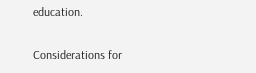education.

Considerations for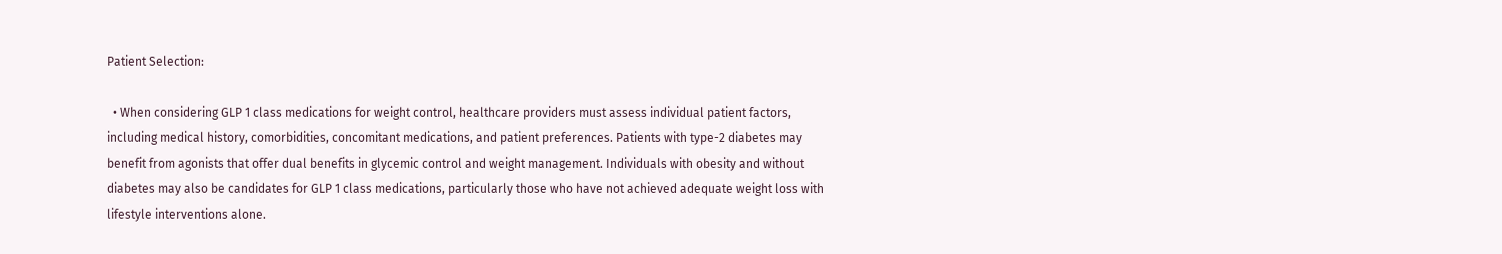Patient Selection:

  • When considering GLP 1 class medications for weight control, healthcare providers must assess individual patient factors, including medical history, comorbidities, concomitant medications, and patient preferences. Patients with type-2 diabetes may benefit from agonists that offer dual benefits in glycemic control and weight management. Individuals with obesity and without diabetes may also be candidates for GLP 1 class medications, particularly those who have not achieved adequate weight loss with lifestyle interventions alone.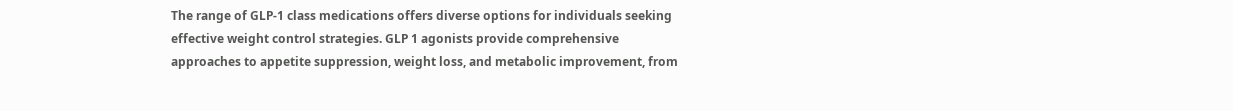The range of GLP-1 class medications offers diverse options for individuals seeking effective weight control strategies. GLP 1 agonists provide comprehensive approaches to appetite suppression, weight loss, and metabolic improvement, from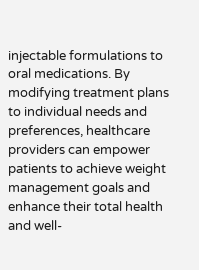injectable formulations to oral medications. By modifying treatment plans to individual needs and preferences, healthcare providers can empower patients to achieve weight management goals and enhance their total health and well-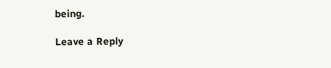being.

Leave a Reply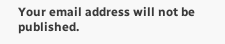Your email address will not be published.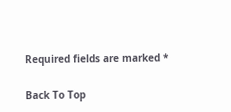Required fields are marked *

Back To Top